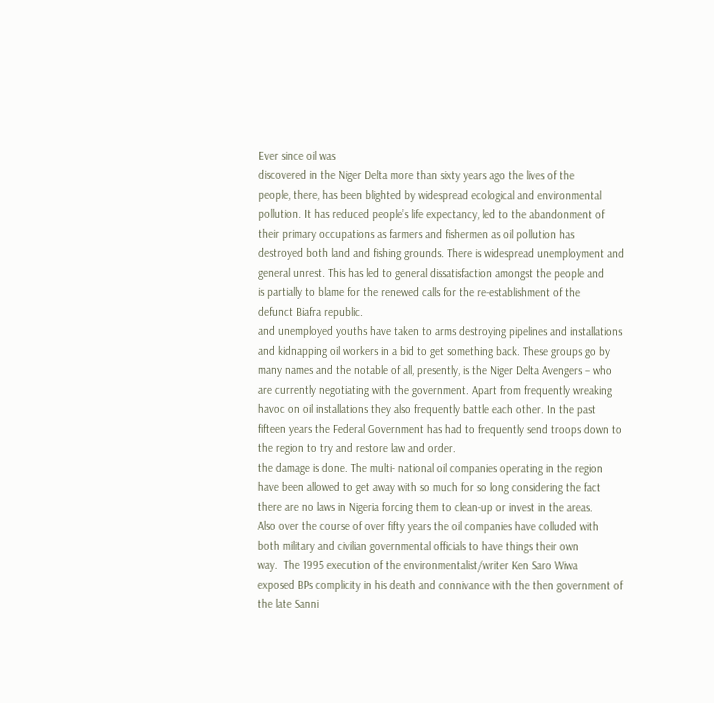Ever since oil was
discovered in the Niger Delta more than sixty years ago the lives of the
people, there, has been blighted by widespread ecological and environmental
pollution. It has reduced people’s life expectancy, led to the abandonment of
their primary occupations as farmers and fishermen as oil pollution has
destroyed both land and fishing grounds. There is widespread unemployment and
general unrest. This has led to general dissatisfaction amongst the people and
is partially to blame for the renewed calls for the re-establishment of the
defunct Biafra republic.
and unemployed youths have taken to arms destroying pipelines and installations
and kidnapping oil workers in a bid to get something back. These groups go by
many names and the notable of all, presently, is the Niger Delta Avengers – who
are currently negotiating with the government. Apart from frequently wreaking
havoc on oil installations they also frequently battle each other. In the past
fifteen years the Federal Government has had to frequently send troops down to
the region to try and restore law and order.
the damage is done. The multi- national oil companies operating in the region
have been allowed to get away with so much for so long considering the fact
there are no laws in Nigeria forcing them to clean-up or invest in the areas.
Also over the course of over fifty years the oil companies have colluded with
both military and civilian governmental officials to have things their own
way.  The 1995 execution of the environmentalist/writer Ken Saro Wiwa
exposed BPs complicity in his death and connivance with the then government of
the late Sanni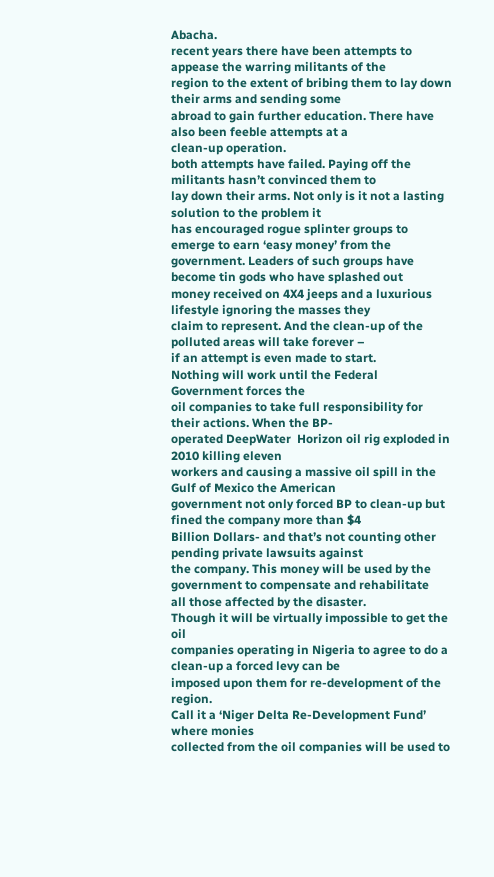Abacha.
recent years there have been attempts to appease the warring militants of the
region to the extent of bribing them to lay down their arms and sending some
abroad to gain further education. There have also been feeble attempts at a
clean-up operation.
both attempts have failed. Paying off the militants hasn’t convinced them to
lay down their arms. Not only is it not a lasting solution to the problem it
has encouraged rogue splinter groups to emerge to earn ‘easy money’ from the
government. Leaders of such groups have become tin gods who have splashed out
money received on 4X4 jeeps and a luxurious lifestyle ignoring the masses they
claim to represent. And the clean-up of the polluted areas will take forever –
if an attempt is even made to start.
Nothing will work until the Federal Government forces the
oil companies to take full responsibility for their actions. When the BP-
operated DeepWater  Horizon oil rig exploded in 2010 killing eleven
workers and causing a massive oil spill in the Gulf of Mexico the American
government not only forced BP to clean-up but fined the company more than $4
Billion Dollars- and that’s not counting other pending private lawsuits against
the company. This money will be used by the government to compensate and rehabilitate
all those affected by the disaster.
Though it will be virtually impossible to get the oil
companies operating in Nigeria to agree to do a clean-up a forced levy can be
imposed upon them for re-development of the region.
Call it a ‘Niger Delta Re-Development Fund’ where monies
collected from the oil companies will be used to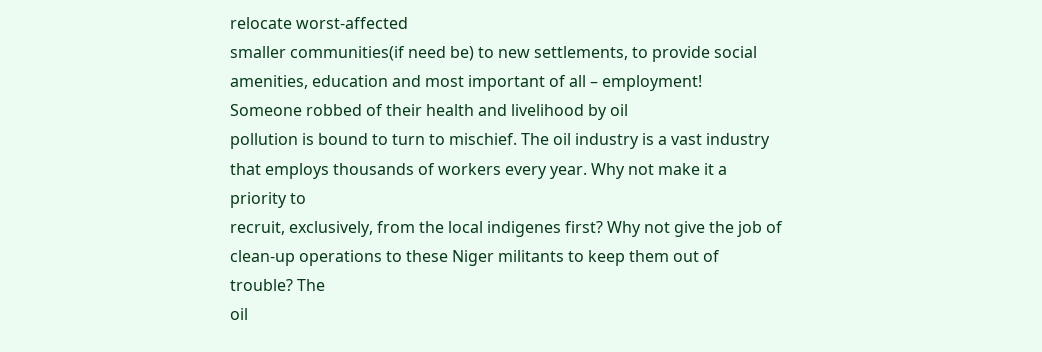relocate worst-affected
smaller communities(if need be) to new settlements, to provide social
amenities, education and most important of all – employment!
Someone robbed of their health and livelihood by oil
pollution is bound to turn to mischief. The oil industry is a vast industry
that employs thousands of workers every year. Why not make it a priority to
recruit, exclusively, from the local indigenes first? Why not give the job of
clean-up operations to these Niger militants to keep them out of trouble? The
oil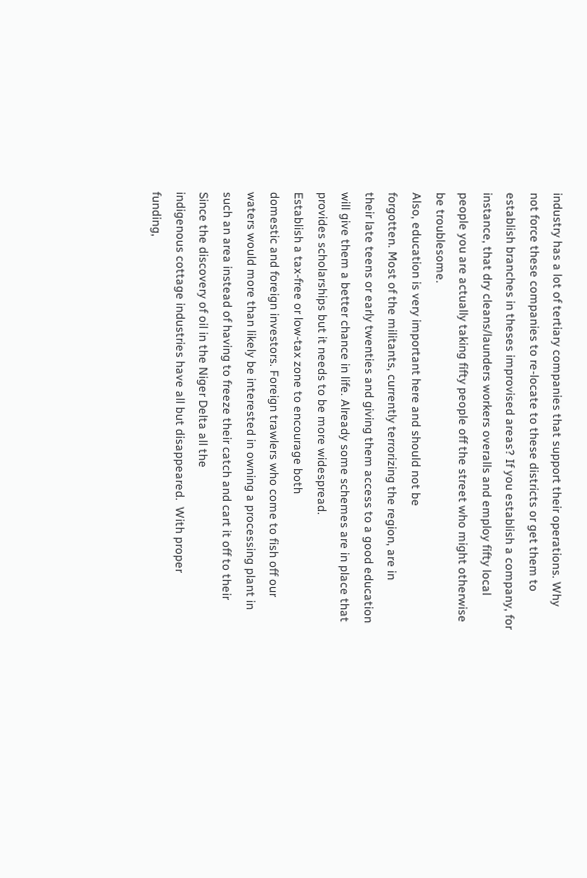industry has a lot of tertiary companies that support their operations. Why
not force these companies to re-locate to these districts or get them to
establish branches in theses improvised areas? If you establish a company, for
instance, that dry cleans/launders workers overalls and employ fifty local
people you are actually taking fifty people off the street who might otherwise
be troublesome.
Also, education is very important here and should not be
forgotten. Most of the militants, currently terrorizing the region, are in
their late teens or early twenties and giving them access to a good education
will give them a better chance in life. Already some schemes are in place that
provides scholarships but it needs to be more widespread.
Establish a tax-free or low-tax zone to encourage both
domestic and foreign investors. Foreign trawlers who come to fish off our
waters would more than likely be interested in owning a processing plant in
such an area instead of having to freeze their catch and cart it off to their
Since the discovery of oil in the Niger Delta all the
indigenous cottage industries have all but disappeared.  With proper
funding,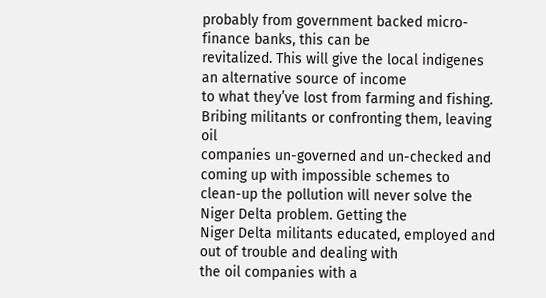probably from government backed micro-finance banks, this can be
revitalized. This will give the local indigenes an alternative source of income
to what they’ve lost from farming and fishing.
Bribing militants or confronting them, leaving oil
companies un-governed and un-checked and coming up with impossible schemes to
clean-up the pollution will never solve the Niger Delta problem. Getting the
Niger Delta militants educated, employed and out of trouble and dealing with
the oil companies with a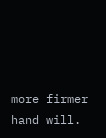more firmer hand will.